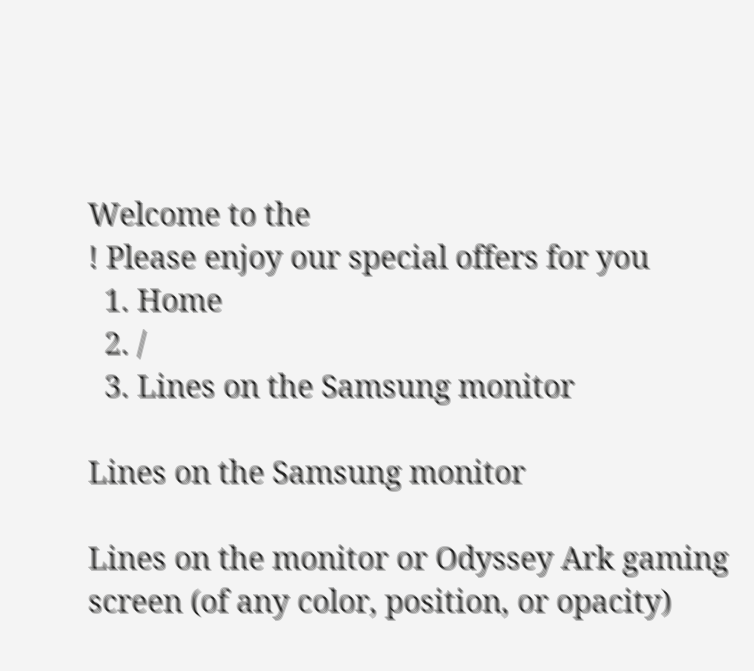Welcome to the
! Please enjoy our special offers for you
  1. Home
  2. /
  3. Lines on the Samsung monitor

Lines on the Samsung monitor

Lines on the monitor or Odyssey Ark gaming screen (of any color, position, or opacity)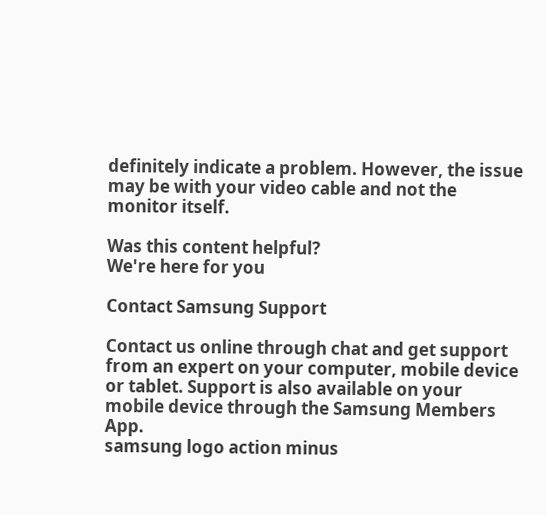definitely indicate a problem. However, the issue may be with your video cable and not the monitor itself.

Was this content helpful?
We're here for you

Contact Samsung Support

Contact us online through chat and get support from an expert on your computer, mobile device or tablet. Support is also available on your mobile device through the Samsung Members App.
samsung logo action minus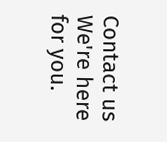Contact us
We're here for you.